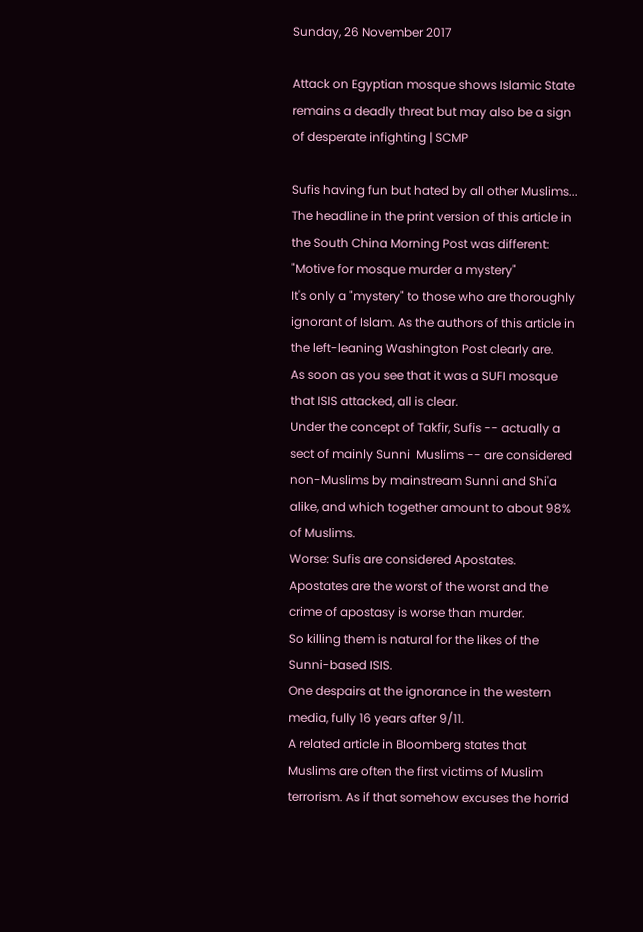Sunday, 26 November 2017

Attack on Egyptian mosque shows Islamic State remains a deadly threat but may also be a sign of desperate infighting | SCMP

Sufis having fun but hated by all other Muslims...
The headline in the print version of this article in the South China Morning Post was different:
"Motive for mosque murder a mystery"
It's only a "mystery" to those who are thoroughly ignorant of Islam. As the authors of this article in the left-leaning Washington Post clearly are.
As soon as you see that it was a SUFI mosque that ISIS attacked, all is clear.
Under the concept of Takfir, Sufis -- actually a sect of mainly Sunni  Muslims -- are considered non-Muslims by mainstream Sunni and Shi'a alike, and which together amount to about 98% of Muslims.
Worse: Sufis are considered Apostates. Apostates are the worst of the worst and the crime of apostasy is worse than murder.
So killing them is natural for the likes of the Sunni-based ISIS.
One despairs at the ignorance in the western media, fully 16 years after 9/11.
A related article in Bloomberg states that Muslims are often the first victims of Muslim terrorism. As if that somehow excuses the horrid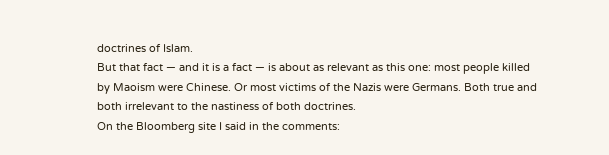doctrines of Islam.
But that fact — and it is a fact — is about as relevant as this one: most people killed by Maoism were Chinese. Or most victims of the Nazis were Germans. Both true and both irrelevant to the nastiness of both doctrines.
On the Bloomberg site I said in the comments: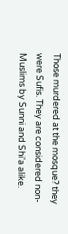Those murdered at the mosque? they were Sufis. They are considered non-Muslims by Sunni and Shi'a alike.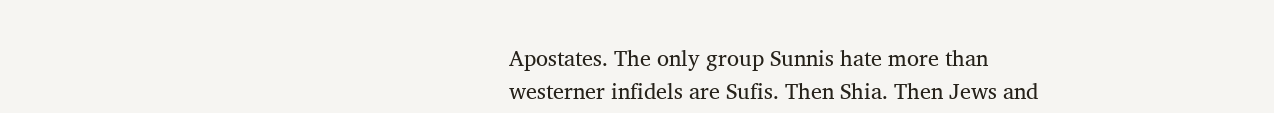Apostates. The only group Sunnis hate more than westerner infidels are Sufis. Then Shia. Then Jews and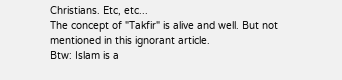Christians. Etc, etc...
The concept of "Takfir" is alive and well. But not mentioned in this ignorant article.
Btw: Islam is a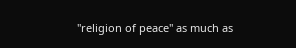"religion of peace" as much as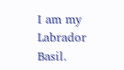I am my Labrador Basil.